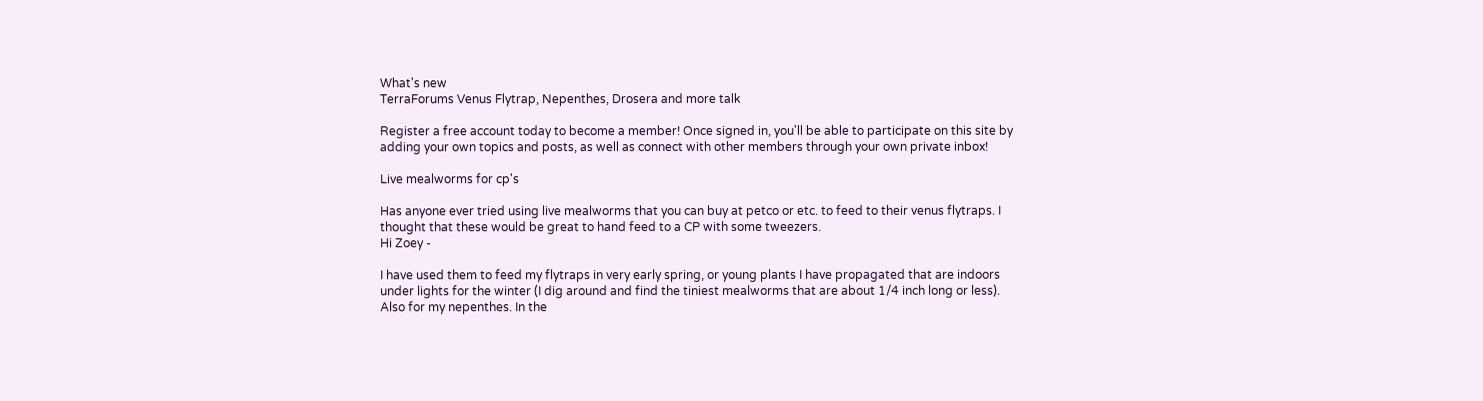What's new
TerraForums Venus Flytrap, Nepenthes, Drosera and more talk

Register a free account today to become a member! Once signed in, you'll be able to participate on this site by adding your own topics and posts, as well as connect with other members through your own private inbox!

Live mealworms for cp's

Has anyone ever tried using live mealworms that you can buy at petco or etc. to feed to their venus flytraps. I thought that these would be great to hand feed to a CP with some tweezers.
Hi Zoey -

I have used them to feed my flytraps in very early spring, or young plants I have propagated that are indoors under lights for the winter (I dig around and find the tiniest mealworms that are about 1/4 inch long or less). Also for my nepenthes. In the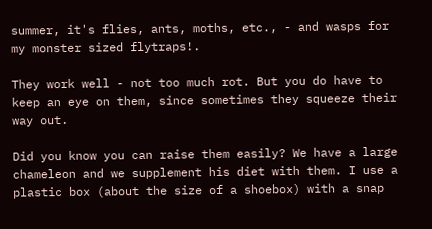summer, it's flies, ants, moths, etc., - and wasps for my monster sized flytraps!.

They work well - not too much rot. But you do have to keep an eye on them, since sometimes they squeeze their way out.

Did you know you can raise them easily? We have a large chameleon and we supplement his diet with them. I use a plastic box (about the size of a shoebox) with a snap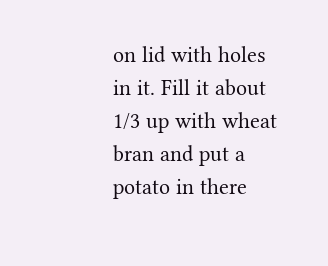on lid with holes in it. Fill it about 1/3 up with wheat bran and put a potato in there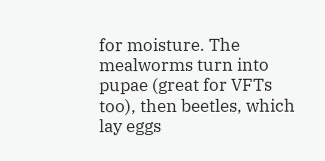for moisture. The mealworms turn into pupae (great for VFTs too), then beetles, which lay eggs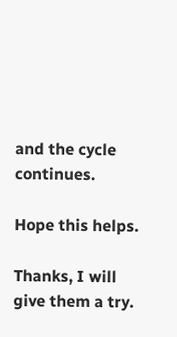and the cycle continues.

Hope this helps.

Thanks, I will give them a try.